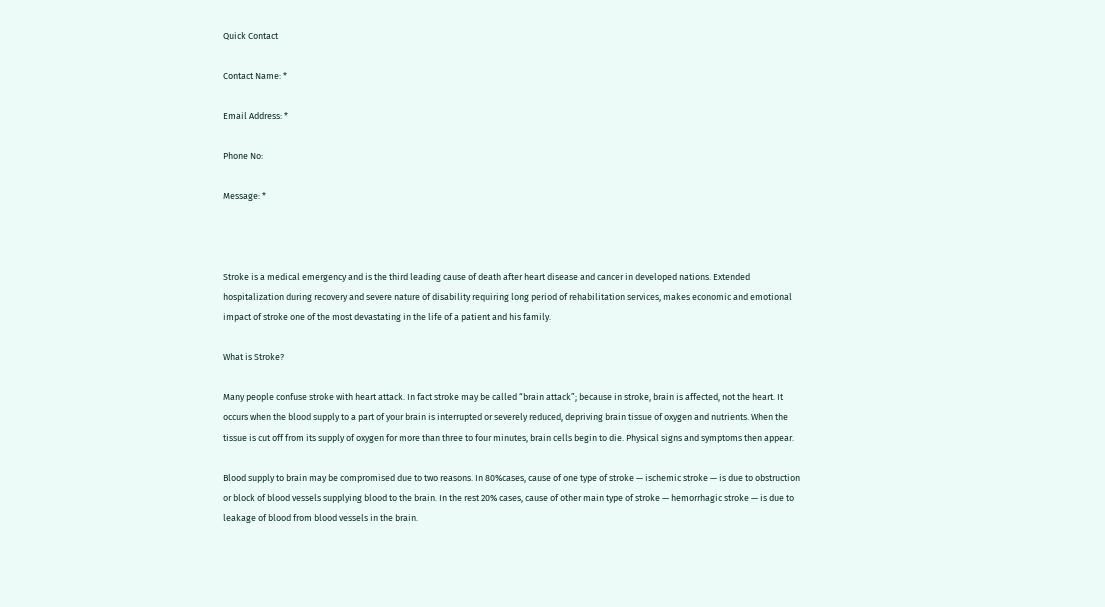Quick Contact

Contact Name: *

Email Address: *

Phone No:

Message: *



Stroke is a medical emergency and is the third leading cause of death after heart disease and cancer in developed nations. Extended hospitalization during recovery and severe nature of disability requiring long period of rehabilitation services, makes economic and emotional impact of stroke one of the most devastating in the life of a patient and his family.

What is Stroke?

Many people confuse stroke with heart attack. In fact stroke may be called “brain attack”; because in stroke, brain is affected, not the heart. It occurs when the blood supply to a part of your brain is interrupted or severely reduced, depriving brain tissue of oxygen and nutrients. When the tissue is cut off from its supply of oxygen for more than three to four minutes, brain cells begin to die. Physical signs and symptoms then appear.

Blood supply to brain may be compromised due to two reasons. In 80%cases, cause of one type of stroke — ischemic stroke — is due to obstruction or block of blood vessels supplying blood to the brain. In the rest 20% cases, cause of other main type of stroke — hemorrhagic stroke — is due to leakage of blood from blood vessels in the brain.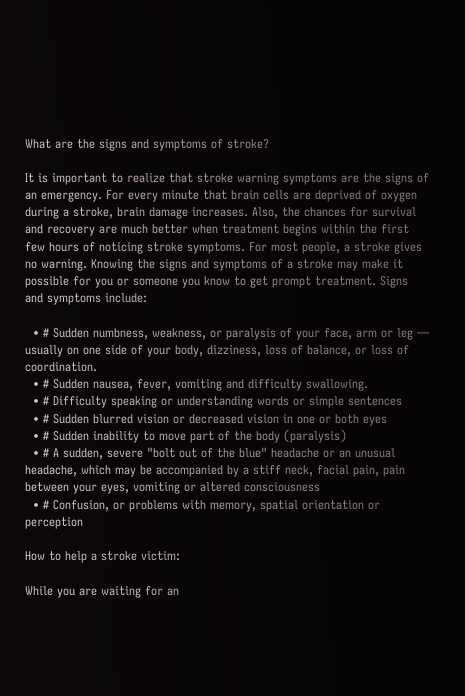What are the signs and symptoms of stroke?

It is important to realize that stroke warning symptoms are the signs of an emergency. For every minute that brain cells are deprived of oxygen during a stroke, brain damage increases. Also, the chances for survival and recovery are much better when treatment begins within the first few hours of noticing stroke symptoms. For most people, a stroke gives no warning. Knowing the signs and symptoms of a stroke may make it possible for you or someone you know to get prompt treatment. Signs and symptoms include:

  • # Sudden numbness, weakness, or paralysis of your face, arm or leg — usually on one side of your body, dizziness, loss of balance, or loss of coordination.
  • # Sudden nausea, fever, vomiting and difficulty swallowing.
  • # Difficulty speaking or understanding words or simple sentences
  • # Sudden blurred vision or decreased vision in one or both eyes
  • # Sudden inability to move part of the body (paralysis)
  • # A sudden, severe "bolt out of the blue" headache or an unusual headache, which may be accompanied by a stiff neck, facial pain, pain between your eyes, vomiting or altered consciousness
  • # Confusion, or problems with memory, spatial orientation or perception

How to help a stroke victim:

While you are waiting for an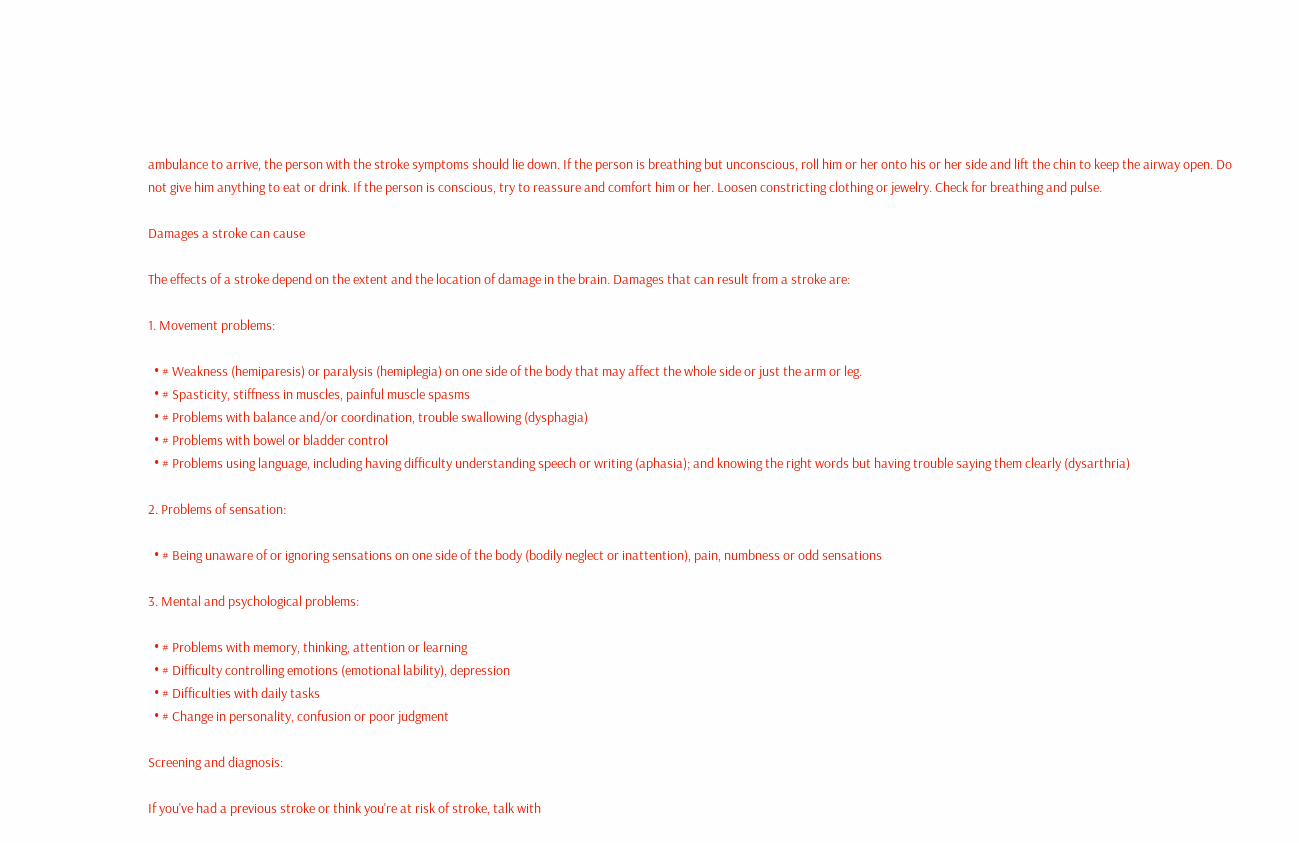ambulance to arrive, the person with the stroke symptoms should lie down. If the person is breathing but unconscious, roll him or her onto his or her side and lift the chin to keep the airway open. Do not give him anything to eat or drink. If the person is conscious, try to reassure and comfort him or her. Loosen constricting clothing or jewelry. Check for breathing and pulse.

Damages a stroke can cause

The effects of a stroke depend on the extent and the location of damage in the brain. Damages that can result from a stroke are:

1. Movement problems:

  • # Weakness (hemiparesis) or paralysis (hemiplegia) on one side of the body that may affect the whole side or just the arm or leg.
  • # Spasticity, stiffness in muscles, painful muscle spasms
  • # Problems with balance and/or coordination, trouble swallowing (dysphagia)
  • # Problems with bowel or bladder control
  • # Problems using language, including having difficulty understanding speech or writing (aphasia); and knowing the right words but having trouble saying them clearly (dysarthria)

2. Problems of sensation:

  • # Being unaware of or ignoring sensations on one side of the body (bodily neglect or inattention), pain, numbness or odd sensations

3. Mental and psychological problems:

  • # Problems with memory, thinking, attention or learning
  • # Difficulty controlling emotions (emotional lability), depression
  • # Difficulties with daily tasks
  • # Change in personality, confusion or poor judgment

Screening and diagnosis:

If you've had a previous stroke or think you're at risk of stroke, talk with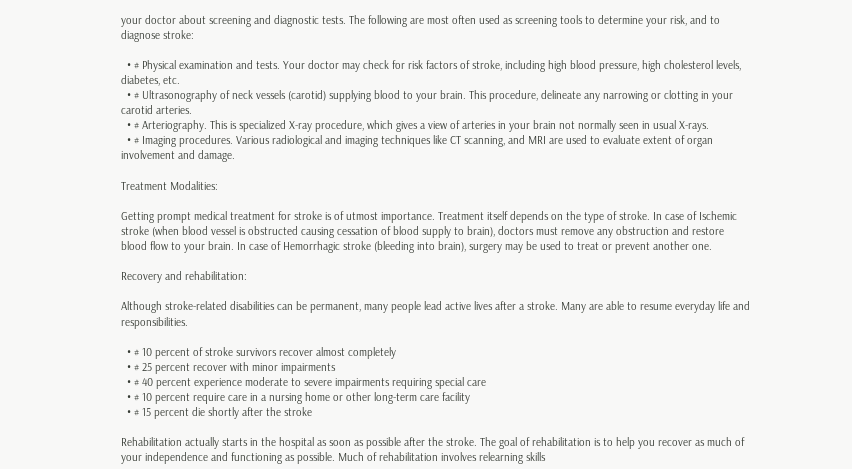your doctor about screening and diagnostic tests. The following are most often used as screening tools to determine your risk, and to diagnose stroke:

  • # Physical examination and tests. Your doctor may check for risk factors of stroke, including high blood pressure, high cholesterol levels, diabetes, etc.
  • # Ultrasonography of neck vessels (carotid) supplying blood to your brain. This procedure, delineate any narrowing or clotting in your carotid arteries.
  • # Arteriography. This is specialized X-ray procedure, which gives a view of arteries in your brain not normally seen in usual X-rays.
  • # Imaging procedures. Various radiological and imaging techniques like CT scanning, and MRI are used to evaluate extent of organ involvement and damage.

Treatment Modalities:

Getting prompt medical treatment for stroke is of utmost importance. Treatment itself depends on the type of stroke. In case of Ischemic stroke (when blood vessel is obstructed causing cessation of blood supply to brain), doctors must remove any obstruction and restore blood flow to your brain. In case of Hemorrhagic stroke (bleeding into brain), surgery may be used to treat or prevent another one.

Recovery and rehabilitation:

Although stroke-related disabilities can be permanent, many people lead active lives after a stroke. Many are able to resume everyday life and responsibilities.

  • # 10 percent of stroke survivors recover almost completely
  • # 25 percent recover with minor impairments
  • # 40 percent experience moderate to severe impairments requiring special care
  • # 10 percent require care in a nursing home or other long-term care facility
  • # 15 percent die shortly after the stroke

Rehabilitation actually starts in the hospital as soon as possible after the stroke. The goal of rehabilitation is to help you recover as much of your independence and functioning as possible. Much of rehabilitation involves relearning skills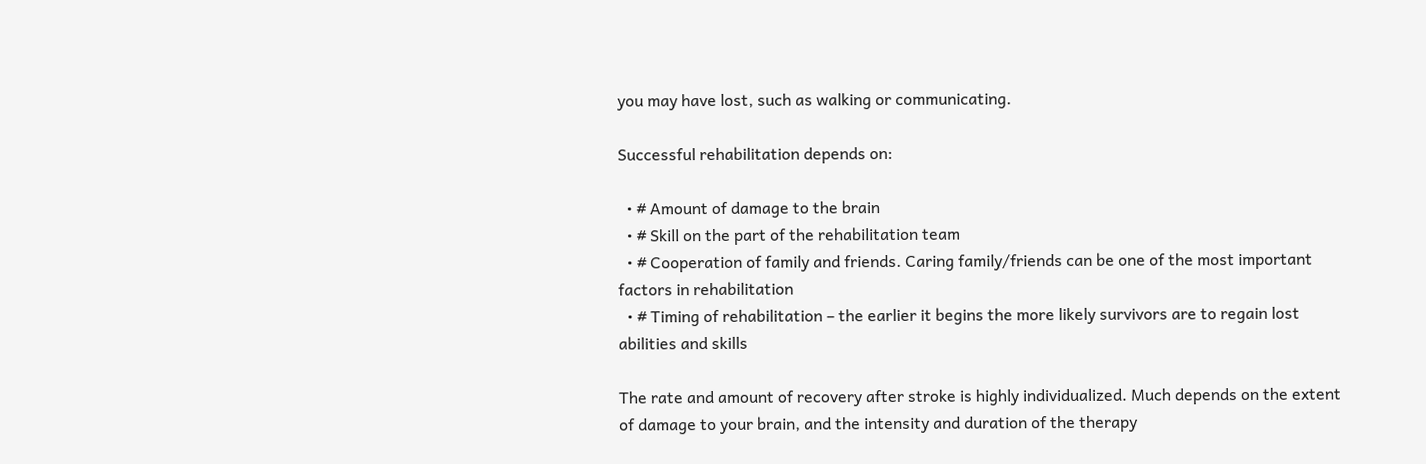you may have lost, such as walking or communicating.

Successful rehabilitation depends on:

  • # Amount of damage to the brain
  • # Skill on the part of the rehabilitation team
  • # Cooperation of family and friends. Caring family/friends can be one of the most important factors in rehabilitation
  • # Timing of rehabilitation – the earlier it begins the more likely survivors are to regain lost abilities and skills

The rate and amount of recovery after stroke is highly individualized. Much depends on the extent of damage to your brain, and the intensity and duration of the therapy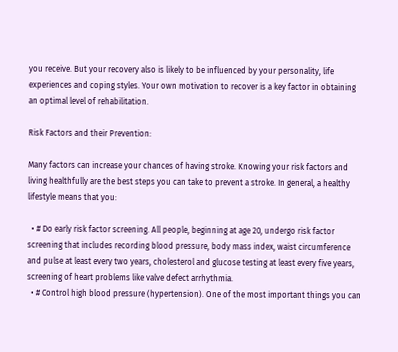you receive. But your recovery also is likely to be influenced by your personality, life experiences and coping styles. Your own motivation to recover is a key factor in obtaining an optimal level of rehabilitation.

Risk Factors and their Prevention:

Many factors can increase your chances of having stroke. Knowing your risk factors and living healthfully are the best steps you can take to prevent a stroke. In general, a healthy lifestyle means that you:

  • # Do early risk factor screening. All people, beginning at age 20, undergo risk factor screening that includes recording blood pressure, body mass index, waist circumference and pulse at least every two years, cholesterol and glucose testing at least every five years, screening of heart problems like valve defect arrhythmia.
  • # Control high blood pressure (hypertension). One of the most important things you can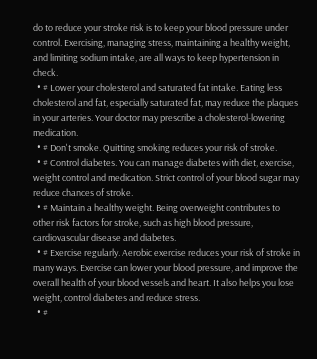do to reduce your stroke risk is to keep your blood pressure under control. Exercising, managing stress, maintaining a healthy weight, and limiting sodium intake, are all ways to keep hypertension in check.
  • # Lower your cholesterol and saturated fat intake. Eating less cholesterol and fat, especially saturated fat, may reduce the plaques in your arteries. Your doctor may prescribe a cholesterol-lowering medication.
  • # Don't smoke. Quitting smoking reduces your risk of stroke.
  • # Control diabetes. You can manage diabetes with diet, exercise, weight control and medication. Strict control of your blood sugar may reduce chances of stroke.
  • # Maintain a healthy weight. Being overweight contributes to other risk factors for stroke, such as high blood pressure, cardiovascular disease and diabetes.
  • # Exercise regularly. Aerobic exercise reduces your risk of stroke in many ways. Exercise can lower your blood pressure, and improve the overall health of your blood vessels and heart. It also helps you lose weight, control diabetes and reduce stress.
  • #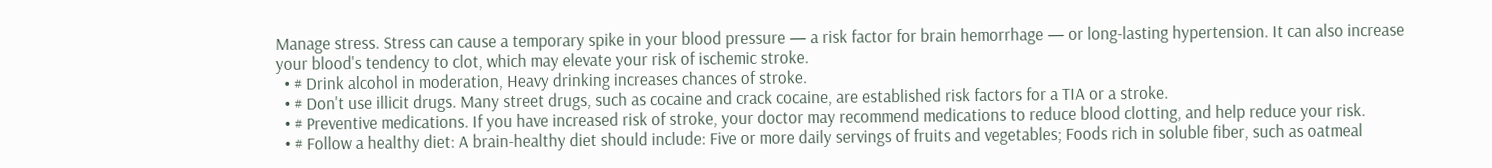Manage stress. Stress can cause a temporary spike in your blood pressure — a risk factor for brain hemorrhage — or long-lasting hypertension. It can also increase your blood's tendency to clot, which may elevate your risk of ischemic stroke.
  • # Drink alcohol in moderation, Heavy drinking increases chances of stroke.
  • # Don't use illicit drugs. Many street drugs, such as cocaine and crack cocaine, are established risk factors for a TIA or a stroke.
  • # Preventive medications. If you have increased risk of stroke, your doctor may recommend medications to reduce blood clotting, and help reduce your risk.
  • # Follow a healthy diet: A brain-healthy diet should include: Five or more daily servings of fruits and vegetables; Foods rich in soluble fiber, such as oatmeal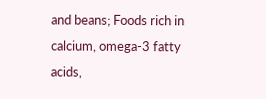and beans; Foods rich in calcium, omega-3 fatty acids,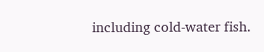including cold-water fish.